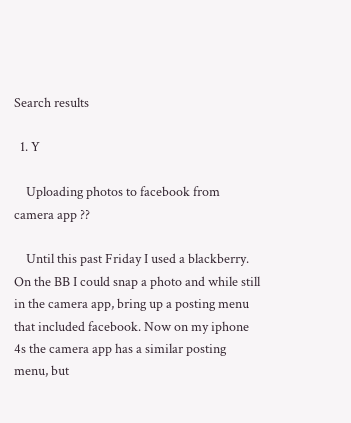Search results

  1. Y

    Uploading photos to facebook from camera app ??

    Until this past Friday I used a blackberry. On the BB I could snap a photo and while still in the camera app, bring up a posting menu that included facebook. Now on my iphone 4s the camera app has a similar posting menu, but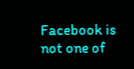Facebook is not one of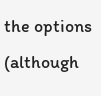the options (although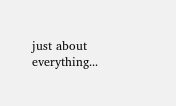just about everything...